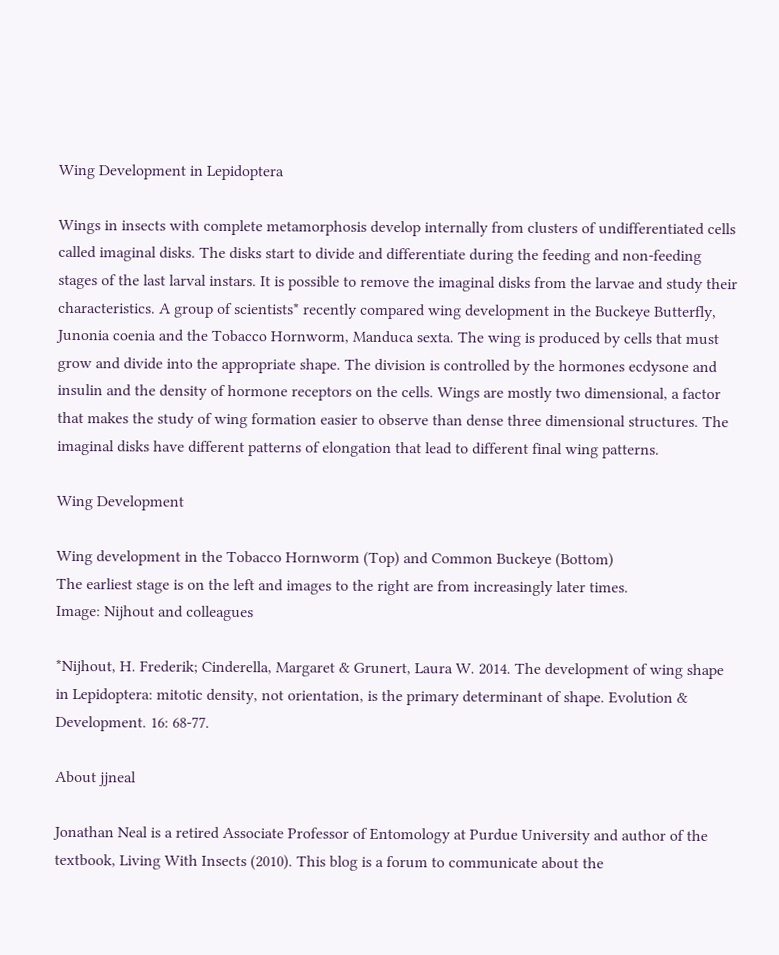Wing Development in Lepidoptera

Wings in insects with complete metamorphosis develop internally from clusters of undifferentiated cells called imaginal disks. The disks start to divide and differentiate during the feeding and non-feeding stages of the last larval instars. It is possible to remove the imaginal disks from the larvae and study their characteristics. A group of scientists* recently compared wing development in the Buckeye Butterfly, Junonia coenia and the Tobacco Hornworm, Manduca sexta. The wing is produced by cells that must grow and divide into the appropriate shape. The division is controlled by the hormones ecdysone and insulin and the density of hormone receptors on the cells. Wings are mostly two dimensional, a factor that makes the study of wing formation easier to observe than dense three dimensional structures. The imaginal disks have different patterns of elongation that lead to different final wing patterns.

Wing Development

Wing development in the Tobacco Hornworm (Top) and Common Buckeye (Bottom)
The earliest stage is on the left and images to the right are from increasingly later times.
Image: Nijhout and colleagues

*Nijhout, H. Frederik; Cinderella, Margaret & Grunert, Laura W. 2014. The development of wing shape in Lepidoptera: mitotic density, not orientation, is the primary determinant of shape. Evolution & Development. 16: 68-77.

About jjneal

Jonathan Neal is a retired Associate Professor of Entomology at Purdue University and author of the textbook, Living With Insects (2010). This blog is a forum to communicate about the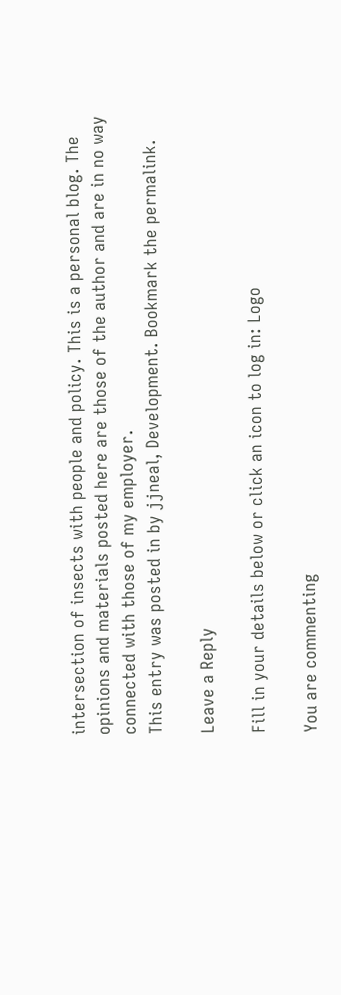intersection of insects with people and policy. This is a personal blog. The opinions and materials posted here are those of the author and are in no way connected with those of my employer.
This entry was posted in by jjneal, Development. Bookmark the permalink.

Leave a Reply

Fill in your details below or click an icon to log in: Logo

You are commenting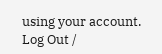using your account. Log Out /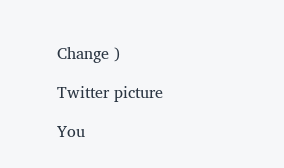Change )

Twitter picture

You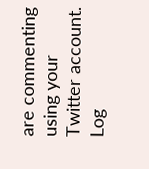are commenting using your Twitter account. Log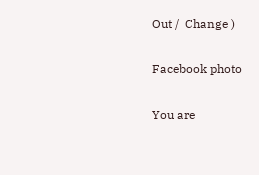Out /  Change )

Facebook photo

You are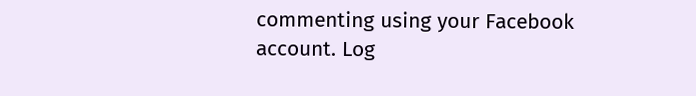commenting using your Facebook account. Log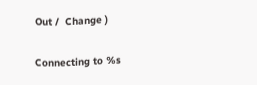Out /  Change )

Connecting to %s